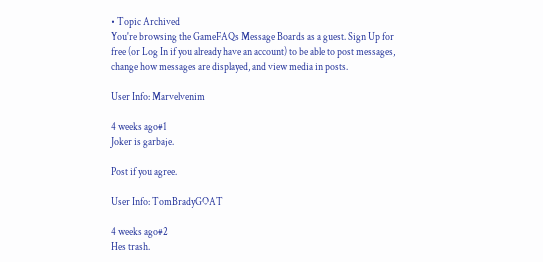• Topic Archived
You're browsing the GameFAQs Message Boards as a guest. Sign Up for free (or Log In if you already have an account) to be able to post messages, change how messages are displayed, and view media in posts.

User Info: Marvelvenim

4 weeks ago#1
Joker is garbaje.

Post if you agree.

User Info: TomBradyGOAT

4 weeks ago#2
Hes trash.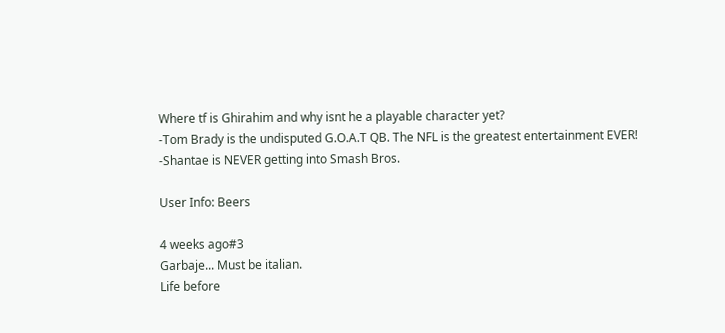Where tf is Ghirahim and why isnt he a playable character yet?
-Tom Brady is the undisputed G.O.A.T QB. The NFL is the greatest entertainment EVER!
-Shantae is NEVER getting into Smash Bros.

User Info: Beers

4 weeks ago#3
Garbaje... Must be italian.
Life before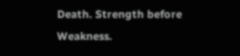Death. Strength before Weakness.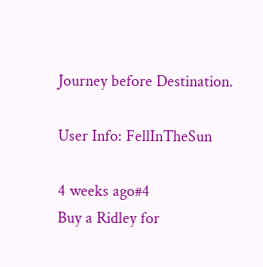Journey before Destination.

User Info: FellInTheSun

4 weeks ago#4
Buy a Ridley for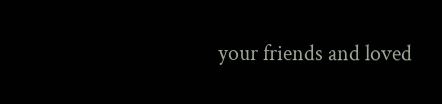your friends and loved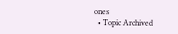ones
  • Topic Archived